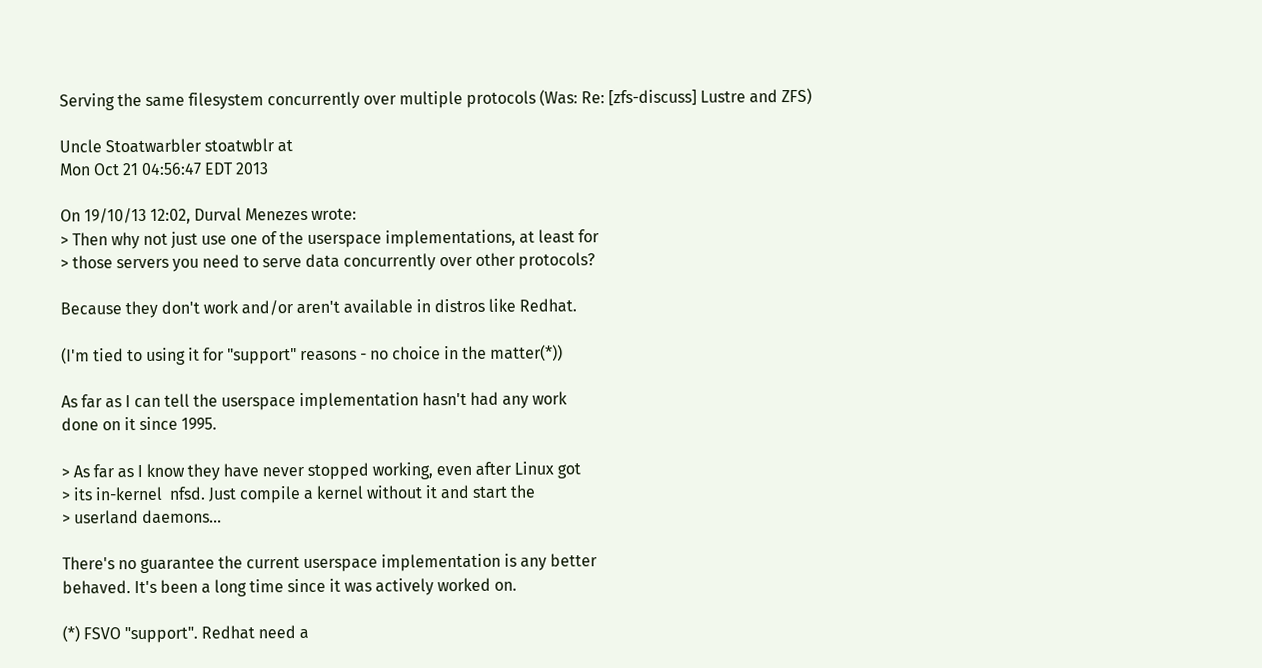Serving the same filesystem concurrently over multiple protocols (Was: Re: [zfs-discuss] Lustre and ZFS)

Uncle Stoatwarbler stoatwblr at
Mon Oct 21 04:56:47 EDT 2013

On 19/10/13 12:02, Durval Menezes wrote:
> Then why not just use one of the userspace implementations, at least for
> those servers you need to serve data concurrently over other protocols?

Because they don't work and/or aren't available in distros like Redhat.

(I'm tied to using it for "support" reasons - no choice in the matter(*))

As far as I can tell the userspace implementation hasn't had any work
done on it since 1995.

> As far as I know they have never stopped working, even after Linux got
> its in-kernel  nfsd. Just compile a kernel without it and start the
> userland daemons...

There's no guarantee the current userspace implementation is any better
behaved. It's been a long time since it was actively worked on.

(*) FSVO "support". Redhat need a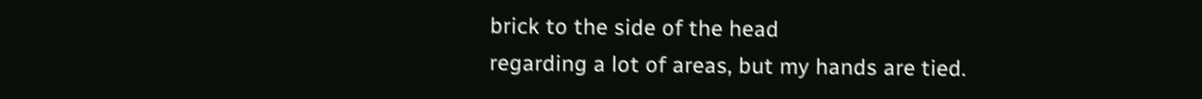brick to the side of the head
regarding a lot of areas, but my hands are tied.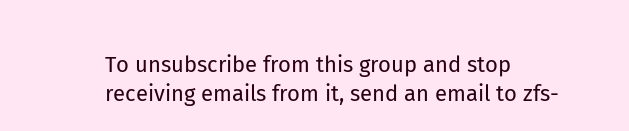To unsubscribe from this group and stop receiving emails from it, send an email to zfs-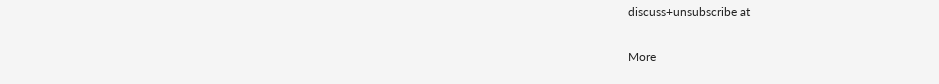discuss+unsubscribe at

More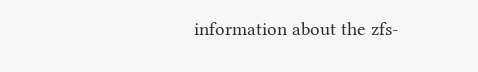information about the zfs-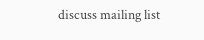discuss mailing list